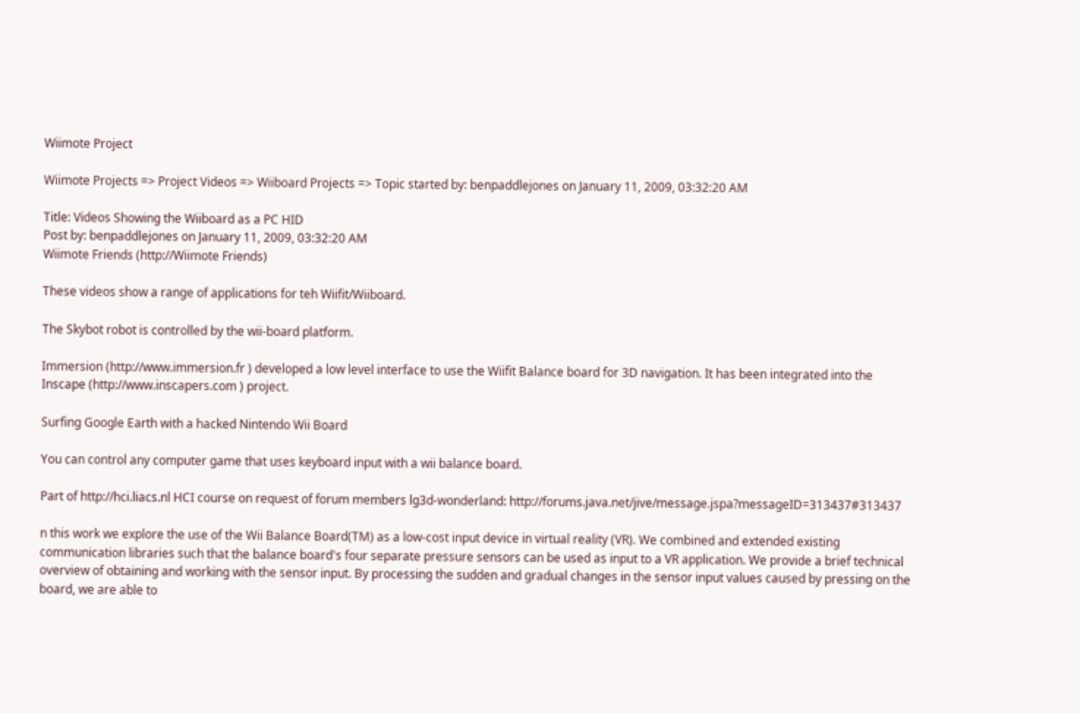Wiimote Project

Wiimote Projects => Project Videos => Wiiboard Projects => Topic started by: benpaddlejones on January 11, 2009, 03:32:20 AM

Title: Videos Showing the Wiiboard as a PC HID
Post by: benpaddlejones on January 11, 2009, 03:32:20 AM
Wiimote Friends (http://Wiimote Friends)

These videos show a range of applications for teh Wiifit/Wiiboard.

The Skybot robot is controlled by the wii-board platform.

Immersion (http://www.immersion.fr ) developed a low level interface to use the Wiifit Balance board for 3D navigation. It has been integrated into the Inscape (http://www.inscapers.com ) project.

Surfing Google Earth with a hacked Nintendo Wii Board

You can control any computer game that uses keyboard input with a wii balance board.

Part of http://hci.liacs.nl HCI course on request of forum members lg3d-wonderland: http://forums.java.net/jive/message.jspa?messageID=313437#313437

n this work we explore the use of the Wii Balance Board(TM) as a low-cost input device in virtual reality (VR). We combined and extended existing communication libraries such that the balance board's four separate pressure sensors can be used as input to a VR application. We provide a brief technical overview of obtaining and working with the sensor input. By processing the sudden and gradual changes in the sensor input values caused by pressing on the board, we are able to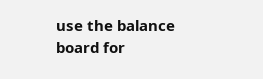use the balance board for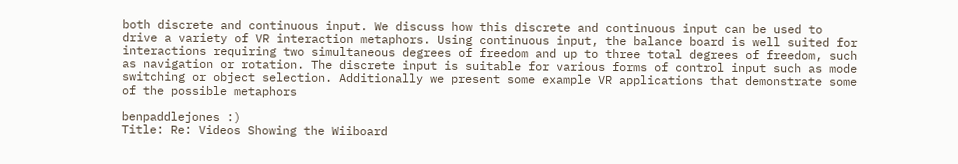both discrete and continuous input. We discuss how this discrete and continuous input can be used to drive a variety of VR interaction metaphors. Using continuous input, the balance board is well suited for interactions requiring two simultaneous degrees of freedom and up to three total degrees of freedom, such as navigation or rotation. The discrete input is suitable for various forms of control input such as mode switching or object selection. Additionally we present some example VR applications that demonstrate some of the possible metaphors

benpaddlejones :)
Title: Re: Videos Showing the Wiiboard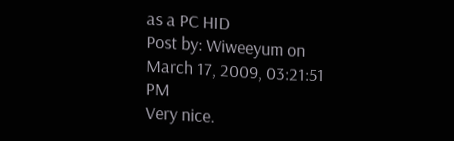as a PC HID
Post by: Wiweeyum on March 17, 2009, 03:21:51 PM
Very nice.